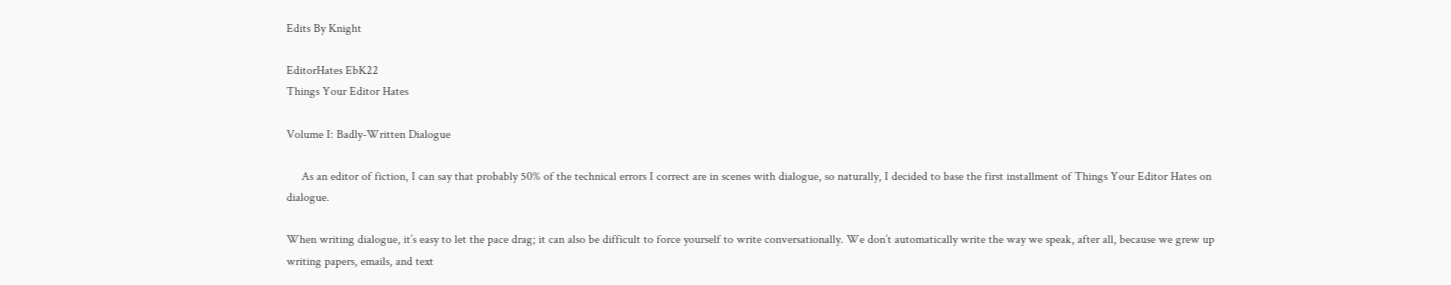Edits By Knight

EditorHates EbK22
Things Your Editor Hates

Volume I: Badly-Written Dialogue

     As an editor of fiction, I can say that probably 50% of the technical errors I correct are in scenes with dialogue, so naturally, I decided to base the first installment of Things Your Editor Hates on dialogue.

When writing dialogue, it’s easy to let the pace drag; it can also be difficult to force yourself to write conversationally. We don’t automatically write the way we speak, after all, because we grew up writing papers, emails, and text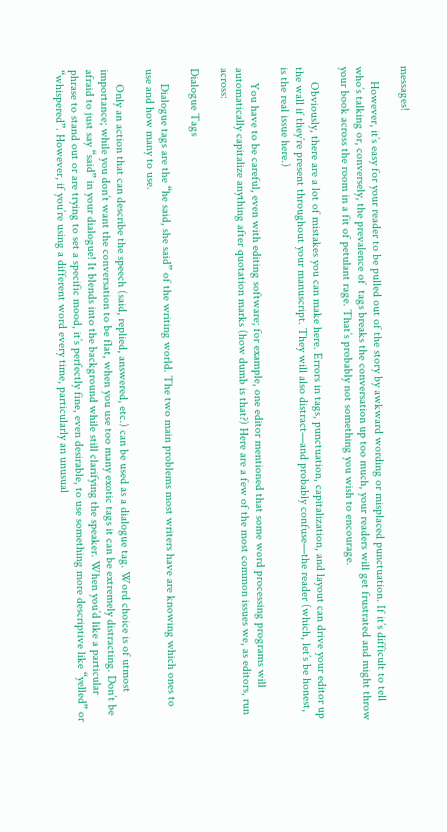messages!

     However, it’s easy for your reader to be pulled out of the story by awkward wording or misplaced punctuation. If it’s difficult to tell who’s talking or, conversely, the prevalence of  tags breaks the conversation up too much, your readers will get frustrated and might throw your book across the room in a fit of petulant rage. That’s probably not something you wish to encourage.

     Obviously, there are a lot of mistakes you can make here. Errors in tags, punctuation, capitalization, and layout can drive your editor up the wall if they’re present throughout your manuscript. They will also distract—and probably confuse—the reader (which, let’s be honest, is the real issue here.)

     You have to be careful, even with editing software; for example, one editor mentioned that some word processing programs will automatically capitalize anything after quotation marks (how dumb is that?) Here are a few of the most common issues we, as editors, run across:

Dialogue Tags

     Dialogue tags are the “he said, she said” of the writing world. The two main problems most writers have are knowing which ones to use and how many to use.

     Only an action that can describe the speech (said, replied, answered, etc.) can be used as a dialogue tag. Word choice is of utmost importance; while you don’t want the conversation to be flat, when you use too many exotic tags it can be extremely distracting. Don’t be afraid to just say “said” in your dialogue! It blends into the background while still clarifying the speaker. When you’d like a particular phrase to stand out or are trying to set a specific mood, it’s perfectly fine, even desirable, to use something more descriptive like “yelled” or “whispered”. However, if you’re using a different word every time, particularly an unusual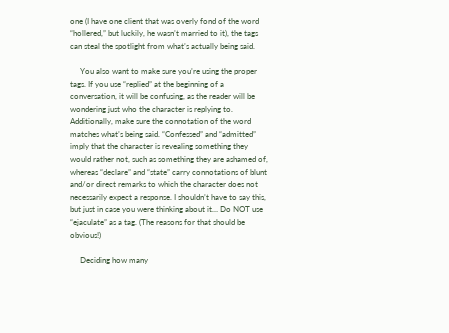one (I have one client that was overly fond of the word “hollered,” but luckily, he wasn’t married to it), the tags can steal the spotlight from what’s actually being said.

     You also want to make sure you’re using the proper tags. If you use “replied” at the beginning of a conversation, it will be confusing, as the reader will be wondering just who the character is replying to. Additionally, make sure the connotation of the word matches what’s being said. “Confessed” and “admitted” imply that the character is revealing something they would rather not, such as something they are ashamed of, whereas “declare” and “state” carry connotations of blunt and/or direct remarks to which the character does not necessarily expect a response. I shouldn’t have to say this, but just in case you were thinking about it… Do NOT use “ejaculate” as a tag. (The reasons for that should be obvious!)

     Deciding how many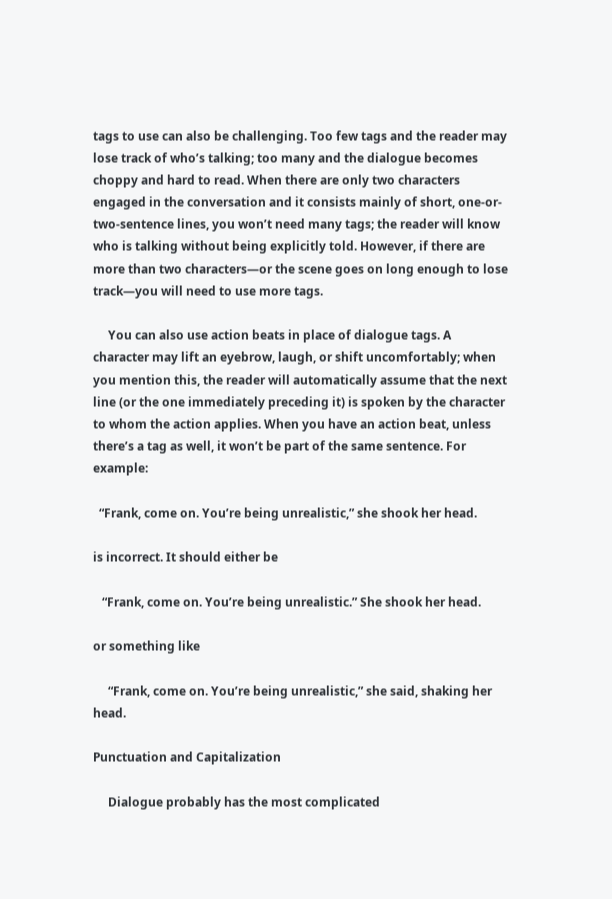tags to use can also be challenging. Too few tags and the reader may lose track of who’s talking; too many and the dialogue becomes choppy and hard to read. When there are only two characters engaged in the conversation and it consists mainly of short, one-or-two-sentence lines, you won’t need many tags; the reader will know who is talking without being explicitly told. However, if there are more than two characters—or the scene goes on long enough to lose track—you will need to use more tags.

     You can also use action beats in place of dialogue tags. A character may lift an eyebrow, laugh, or shift uncomfortably; when you mention this, the reader will automatically assume that the next line (or the one immediately preceding it) is spoken by the character to whom the action applies. When you have an action beat, unless there’s a tag as well, it won’t be part of the same sentence. For example:

  “Frank, come on. You’re being unrealistic,” she shook her head.

is incorrect. It should either be

   “Frank, come on. You’re being unrealistic.” She shook her head.

or something like

     “Frank, come on. You’re being unrealistic,” she said, shaking her head.

Punctuation and Capitalization

     Dialogue probably has the most complicated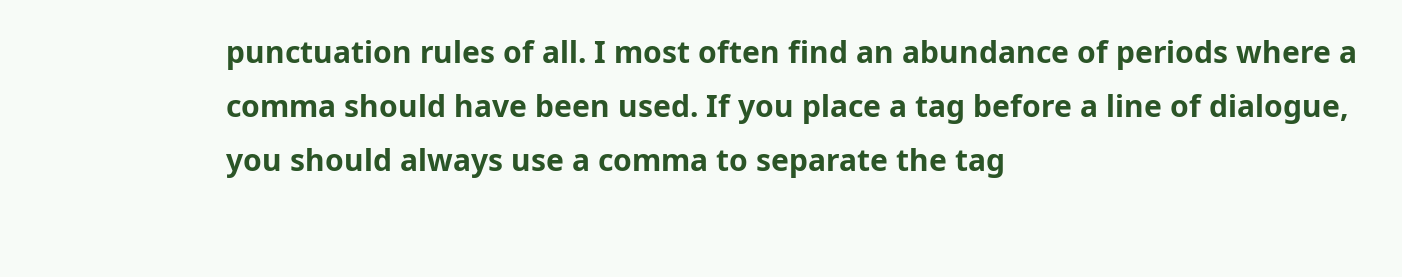punctuation rules of all. I most often find an abundance of periods where a comma should have been used. If you place a tag before a line of dialogue, you should always use a comma to separate the tag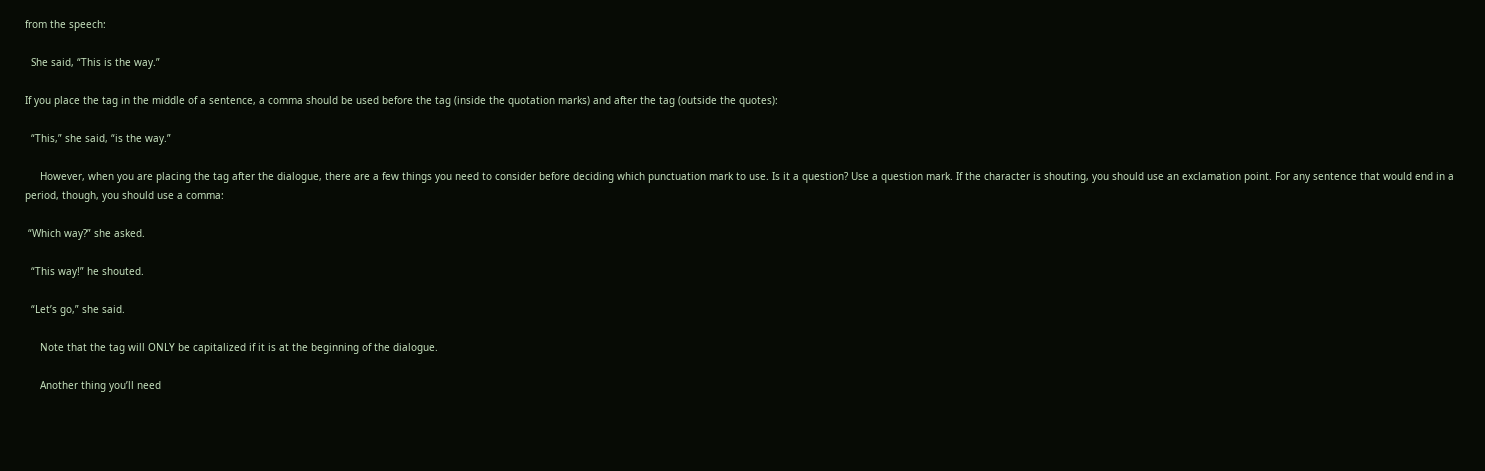from the speech:

  She said, “This is the way.”

If you place the tag in the middle of a sentence, a comma should be used before the tag (inside the quotation marks) and after the tag (outside the quotes):

  “This,” she said, “is the way.”

     However, when you are placing the tag after the dialogue, there are a few things you need to consider before deciding which punctuation mark to use. Is it a question? Use a question mark. If the character is shouting, you should use an exclamation point. For any sentence that would end in a period, though, you should use a comma:

 “Which way?” she asked.

  “This way!” he shouted.

  “Let’s go,” she said.

     Note that the tag will ONLY be capitalized if it is at the beginning of the dialogue.

     Another thing you’ll need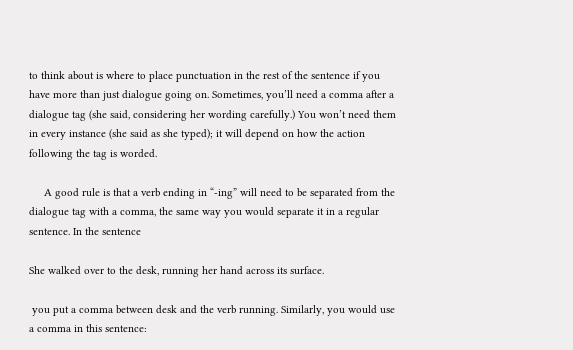to think about is where to place punctuation in the rest of the sentence if you have more than just dialogue going on. Sometimes, you’ll need a comma after a dialogue tag (she said, considering her wording carefully.) You won’t need them in every instance (she said as she typed); it will depend on how the action following the tag is worded.

     A good rule is that a verb ending in “-ing” will need to be separated from the dialogue tag with a comma, the same way you would separate it in a regular sentence. In the sentence

She walked over to the desk, running her hand across its surface.

 you put a comma between desk and the verb running. Similarly, you would use a comma in this sentence: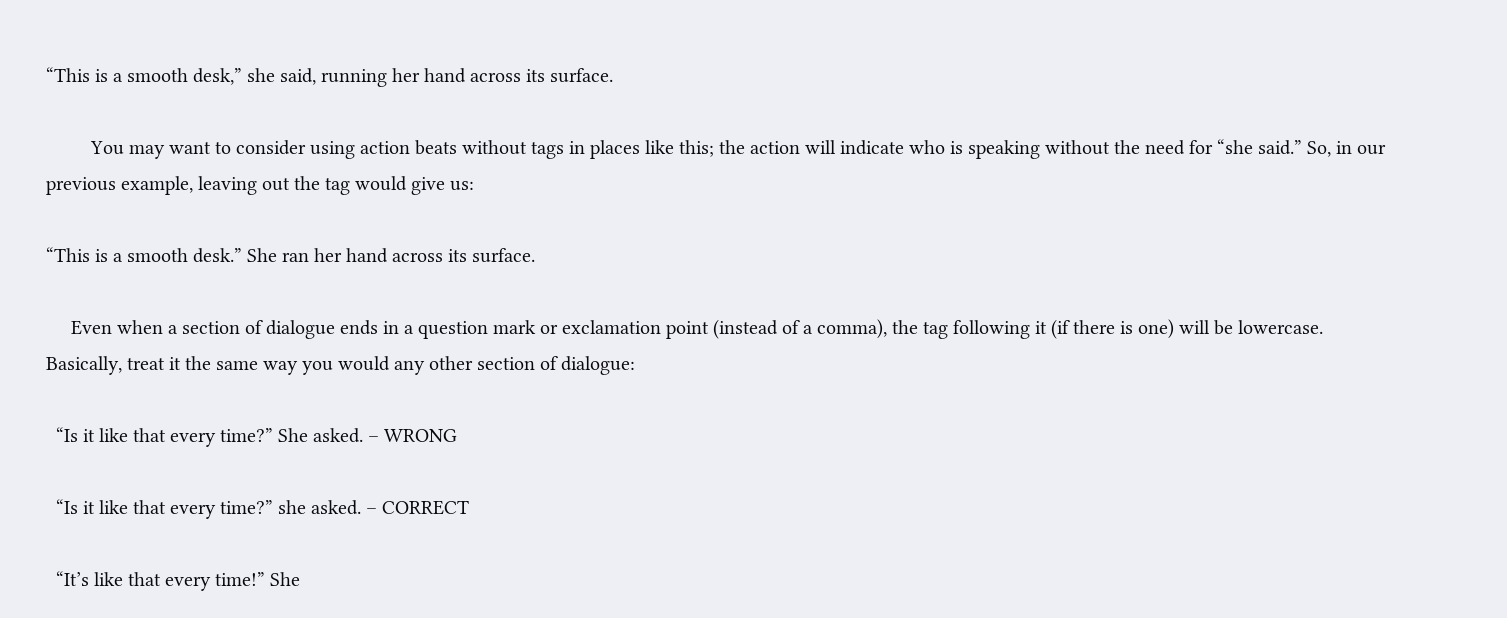“This is a smooth desk,” she said, running her hand across its surface.

         You may want to consider using action beats without tags in places like this; the action will indicate who is speaking without the need for “she said.” So, in our previous example, leaving out the tag would give us:

“This is a smooth desk.” She ran her hand across its surface.

     Even when a section of dialogue ends in a question mark or exclamation point (instead of a comma), the tag following it (if there is one) will be lowercase. Basically, treat it the same way you would any other section of dialogue:

  “Is it like that every time?” She asked. – WRONG

  “Is it like that every time?” she asked. – CORRECT

  “It’s like that every time!” She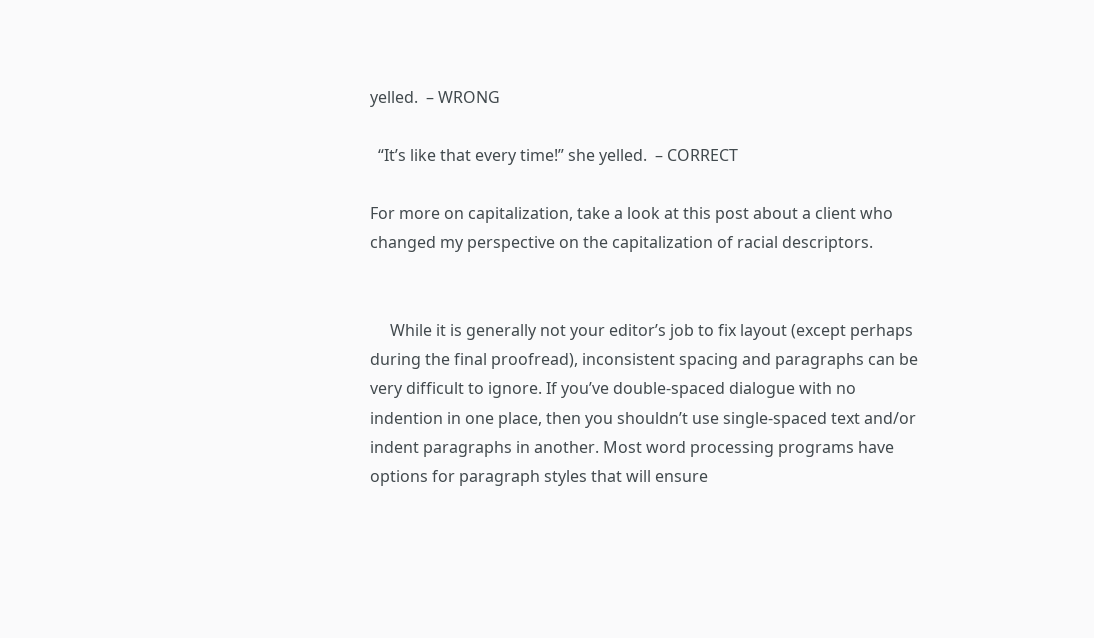yelled.  – WRONG

  “It’s like that every time!” she yelled.  – CORRECT

For more on capitalization, take a look at this post about a client who changed my perspective on the capitalization of racial descriptors.


     While it is generally not your editor’s job to fix layout (except perhaps during the final proofread), inconsistent spacing and paragraphs can be very difficult to ignore. If you’ve double-spaced dialogue with no indention in one place, then you shouldn’t use single-spaced text and/or indent paragraphs in another. Most word processing programs have options for paragraph styles that will ensure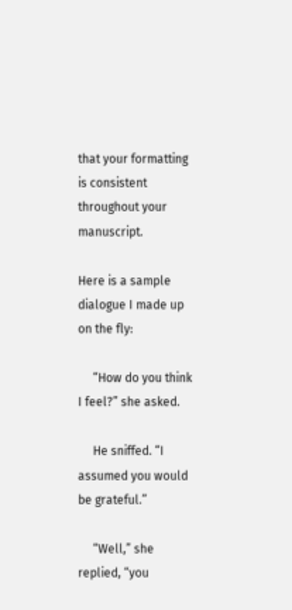that your formatting is consistent throughout your manuscript.

Here is a sample dialogue I made up on the fly:

     “How do you think I feel?” she asked.

     He sniffed. “I assumed you would be grateful.”

     “Well,” she replied, “you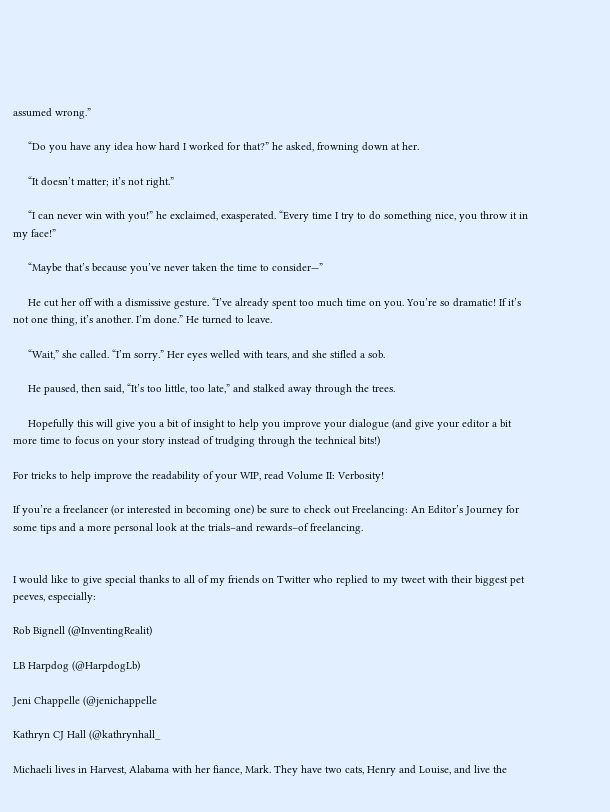assumed wrong.”

     “Do you have any idea how hard I worked for that?” he asked, frowning down at her.

     “It doesn’t matter; it’s not right.”

     “I can never win with you!” he exclaimed, exasperated. “Every time I try to do something nice, you throw it in my face!”

     “Maybe that’s because you’ve never taken the time to consider—”

     He cut her off with a dismissive gesture. “I’ve already spent too much time on you. You’re so dramatic! If it’s not one thing, it’s another. I’m done.” He turned to leave.

     “Wait,” she called. “I’m sorry.” Her eyes welled with tears, and she stifled a sob.

     He paused, then said, “It’s too little, too late,” and stalked away through the trees.

     Hopefully this will give you a bit of insight to help you improve your dialogue (and give your editor a bit more time to focus on your story instead of trudging through the technical bits!)

For tricks to help improve the readability of your WIP, read Volume II: Verbosity!

If you’re a freelancer (or interested in becoming one) be sure to check out Freelancing: An Editor’s Journey for some tips and a more personal look at the trials–and rewards–of freelancing.


I would like to give special thanks to all of my friends on Twitter who replied to my tweet with their biggest pet peeves, especially:

Rob Bignell (@InventingRealit)

LB Harpdog (@HarpdogLb)

Jeni Chappelle (@jenichappelle

Kathryn CJ Hall (@kathrynhall_

Michaeli lives in Harvest, Alabama with her fiance, Mark. They have two cats, Henry and Louise, and live the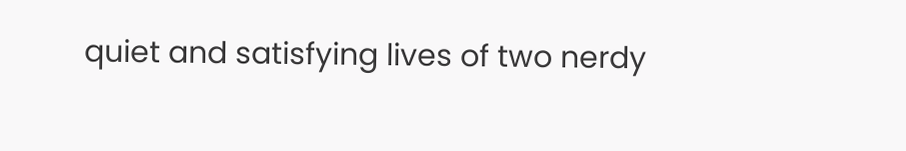quiet and satisfying lives of two nerdy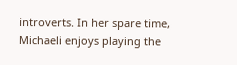introverts. In her spare time, Michaeli enjoys playing the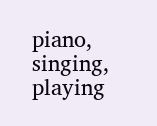piano, singing, playing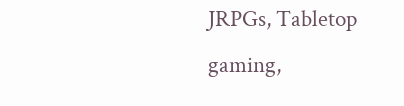JRPGs, Tabletop gaming,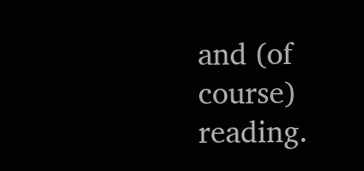and (of course) reading.